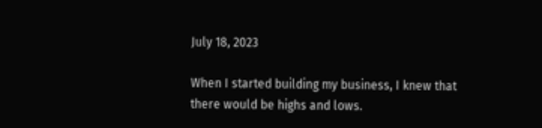July 18, 2023

When I started building my business, I knew that there would be highs and lows.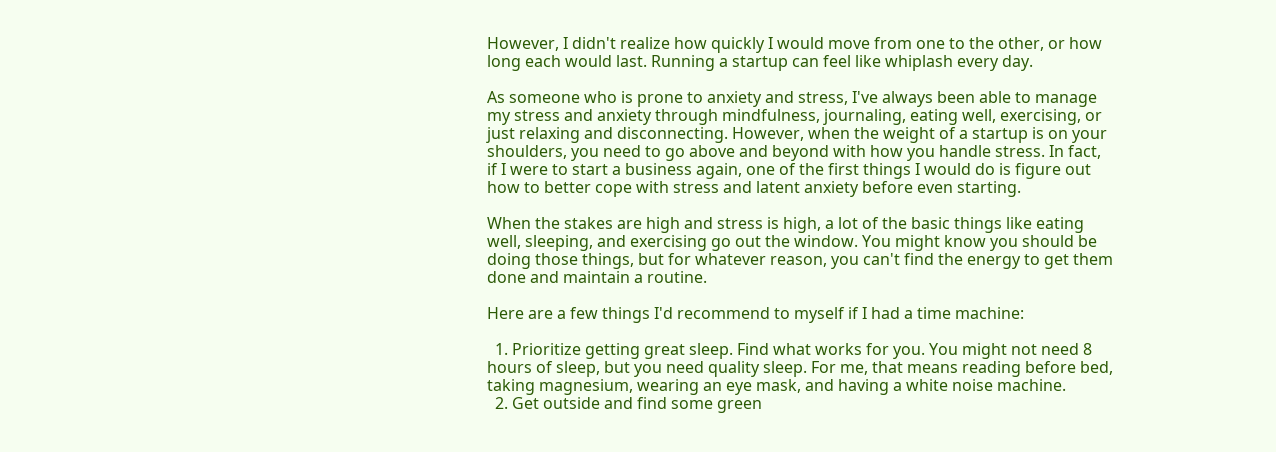However, I didn't realize how quickly I would move from one to the other, or how long each would last. Running a startup can feel like whiplash every day.

As someone who is prone to anxiety and stress, I've always been able to manage my stress and anxiety through mindfulness, journaling, eating well, exercising, or just relaxing and disconnecting. However, when the weight of a startup is on your shoulders, you need to go above and beyond with how you handle stress. In fact, if I were to start a business again, one of the first things I would do is figure out how to better cope with stress and latent anxiety before even starting.

When the stakes are high and stress is high, a lot of the basic things like eating well, sleeping, and exercising go out the window. You might know you should be doing those things, but for whatever reason, you can't find the energy to get them done and maintain a routine.

Here are a few things I'd recommend to myself if I had a time machine:

  1. Prioritize getting great sleep. Find what works for you. You might not need 8 hours of sleep, but you need quality sleep. For me, that means reading before bed, taking magnesium, wearing an eye mask, and having a white noise machine.
  2. Get outside and find some green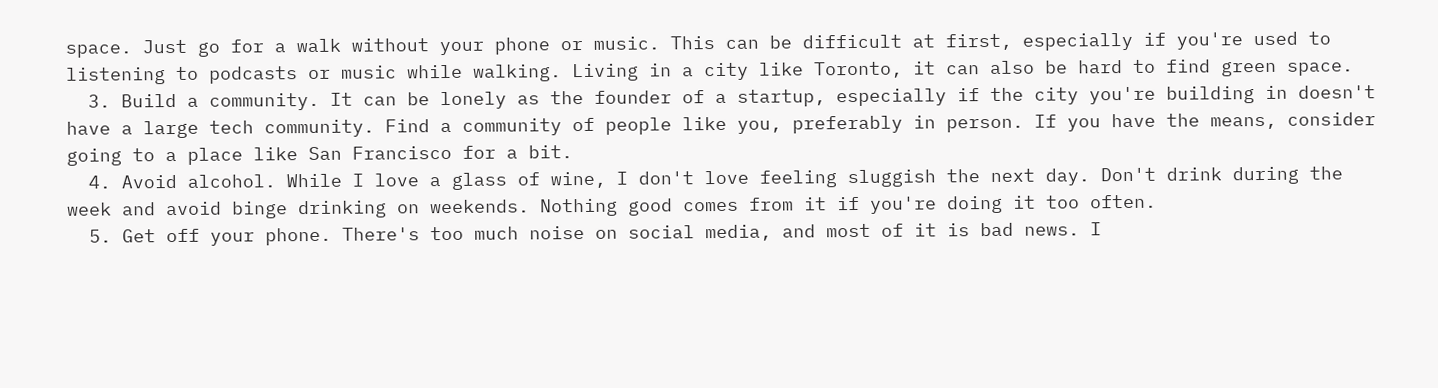space. Just go for a walk without your phone or music. This can be difficult at first, especially if you're used to listening to podcasts or music while walking. Living in a city like Toronto, it can also be hard to find green space.
  3. Build a community. It can be lonely as the founder of a startup, especially if the city you're building in doesn't have a large tech community. Find a community of people like you, preferably in person. If you have the means, consider going to a place like San Francisco for a bit.
  4. Avoid alcohol. While I love a glass of wine, I don't love feeling sluggish the next day. Don't drink during the week and avoid binge drinking on weekends. Nothing good comes from it if you're doing it too often.
  5. Get off your phone. There's too much noise on social media, and most of it is bad news. I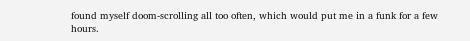found myself doom-scrolling all too often, which would put me in a funk for a few hours.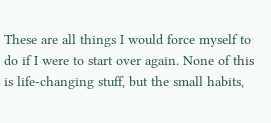These are all things I would force myself to do if I were to start over again. None of this is life-changing stuff, but the small habits,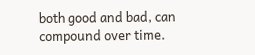both good and bad, can compound over time.